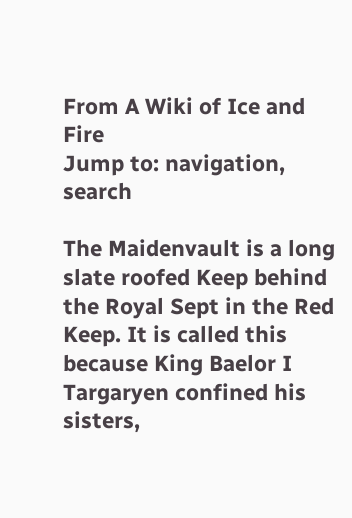From A Wiki of Ice and Fire
Jump to: navigation, search

The Maidenvault is a long slate roofed Keep behind the Royal Sept in the Red Keep. It is called this because King Baelor I Targaryen confined his sisters,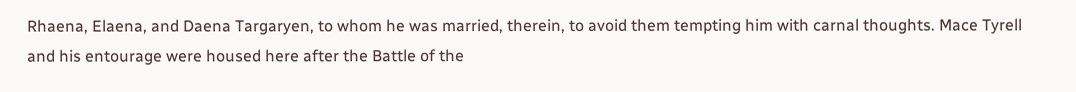Rhaena, Elaena, and Daena Targaryen, to whom he was married, therein, to avoid them tempting him with carnal thoughts. Mace Tyrell and his entourage were housed here after the Battle of the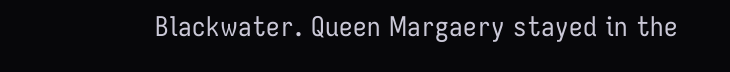Blackwater. Queen Margaery stayed in the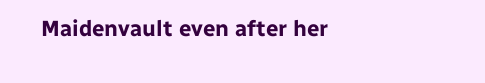Maidenvault even after her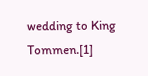wedding to King Tommen.[1]